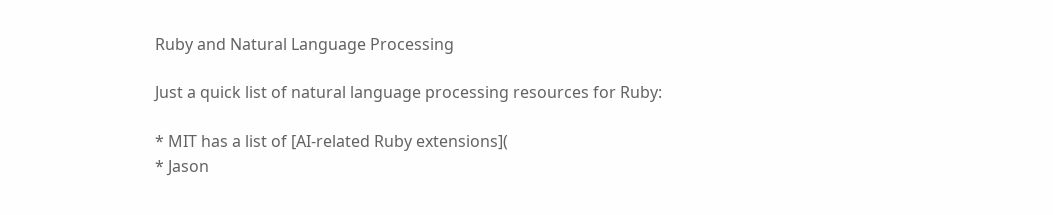Ruby and Natural Language Processing

Just a quick list of natural language processing resources for Ruby:

* MIT has a list of [AI-related Ruby extensions](
* Jason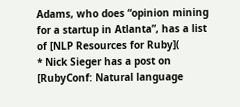Adams, who does “opinion mining for a startup in Atlanta”, has a list of [NLP Resources for Ruby](
* Nick Sieger has a post on [RubyConf: Natural language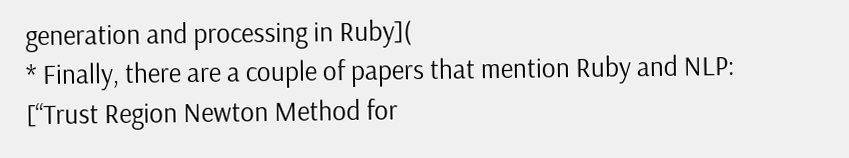generation and processing in Ruby](
* Finally, there are a couple of papers that mention Ruby and NLP: [“Trust Region Newton Method for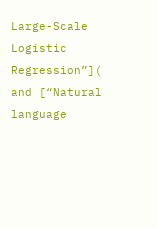Large-Scale Logistic Regression”]( and [“Natural language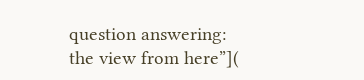question answering: the view from here”](